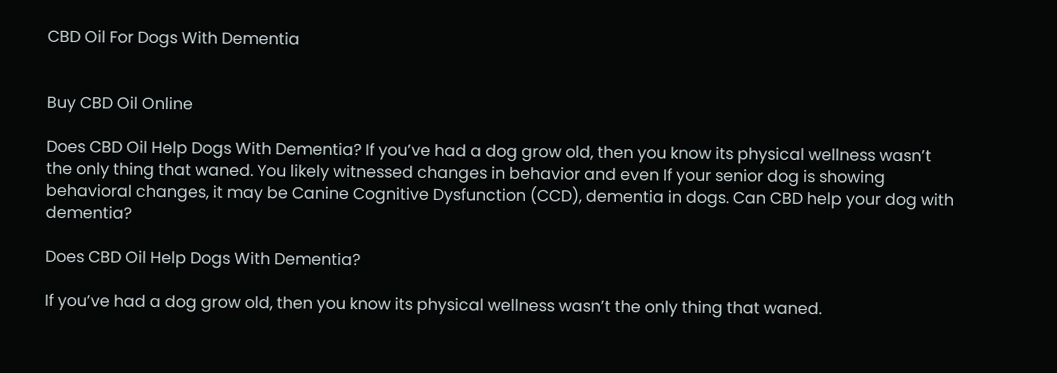CBD Oil For Dogs With Dementia


Buy CBD Oil Online

Does CBD Oil Help Dogs With Dementia? If you’ve had a dog grow old, then you know its physical wellness wasn’t the only thing that waned. You likely witnessed changes in behavior and even If your senior dog is showing behavioral changes, it may be Canine Cognitive Dysfunction (CCD), dementia in dogs. Can CBD help your dog with dementia?

Does CBD Oil Help Dogs With Dementia?

If you’ve had a dog grow old, then you know its physical wellness wasn’t the only thing that waned.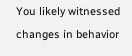You likely witnessed changes in behavior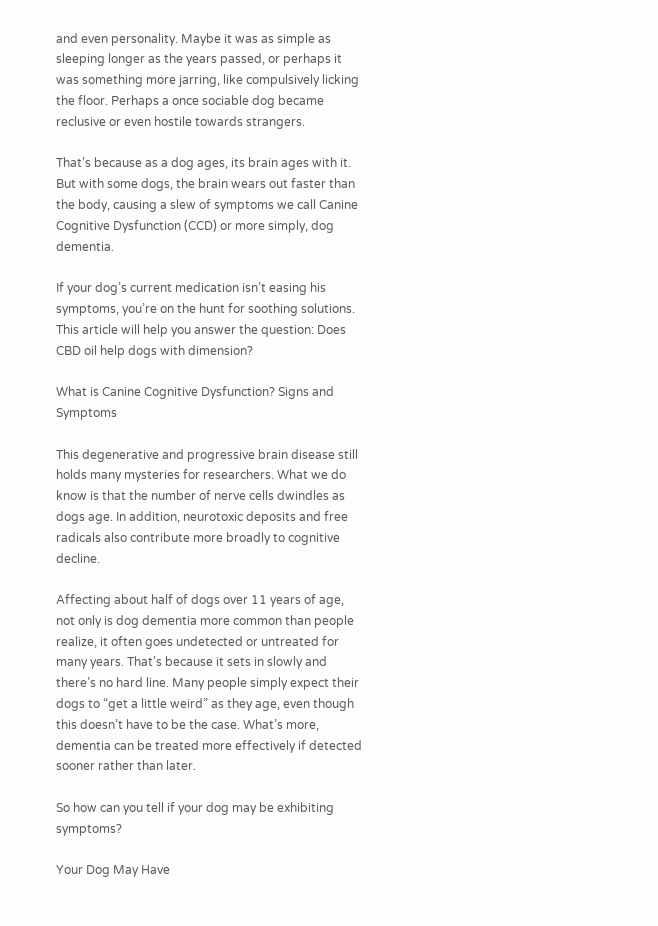and even personality. Maybe it was as simple as sleeping longer as the years passed, or perhaps it was something more jarring, like compulsively licking the floor. Perhaps a once sociable dog became reclusive or even hostile towards strangers.

That’s because as a dog ages, its brain ages with it. But with some dogs, the brain wears out faster than the body, causing a slew of symptoms we call Canine Cognitive Dysfunction (CCD) or more simply, dog dementia.

If your dog’s current medication isn’t easing his symptoms, you’re on the hunt for soothing solutions. This article will help you answer the question: Does CBD oil help dogs with dimension?

What is Canine Cognitive Dysfunction? Signs and Symptoms

This degenerative and progressive brain disease still holds many mysteries for researchers. What we do know is that the number of nerve cells dwindles as dogs age. In addition, neurotoxic deposits and free radicals also contribute more broadly to cognitive decline.

Affecting about half of dogs over 11 years of age, not only is dog dementia more common than people realize, it often goes undetected or untreated for many years. That’s because it sets in slowly and there’s no hard line. Many people simply expect their dogs to “get a little weird” as they age, even though this doesn’t have to be the case. What’s more, dementia can be treated more effectively if detected sooner rather than later.

So how can you tell if your dog may be exhibiting symptoms?

Your Dog May Have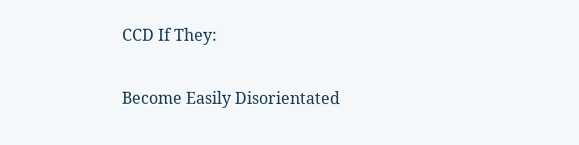CCD If They:

Become Easily Disorientated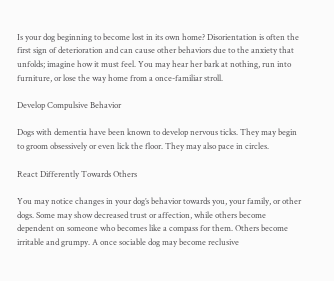Is your dog beginning to become lost in its own home? Disorientation is often the first sign of deterioration and can cause other behaviors due to the anxiety that unfolds; imagine how it must feel. You may hear her bark at nothing, run into furniture, or lose the way home from a once-familiar stroll.

Develop Compulsive Behavior

Dogs with dementia have been known to develop nervous ticks. They may begin to groom obsessively or even lick the floor. They may also pace in circles.

React Differently Towards Others

You may notice changes in your dog’s behavior towards you, your family, or other dogs. Some may show decreased trust or affection, while others become dependent on someone who becomes like a compass for them. Others become irritable and grumpy. A once sociable dog may become reclusive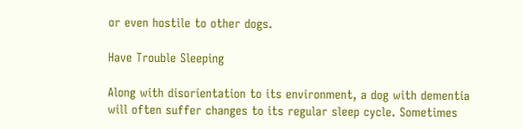or even hostile to other dogs.

Have Trouble Sleeping

Along with disorientation to its environment, a dog with dementia will often suffer changes to its regular sleep cycle. Sometimes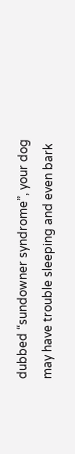dubbed “sundowner syndrome”, your dog may have trouble sleeping and even bark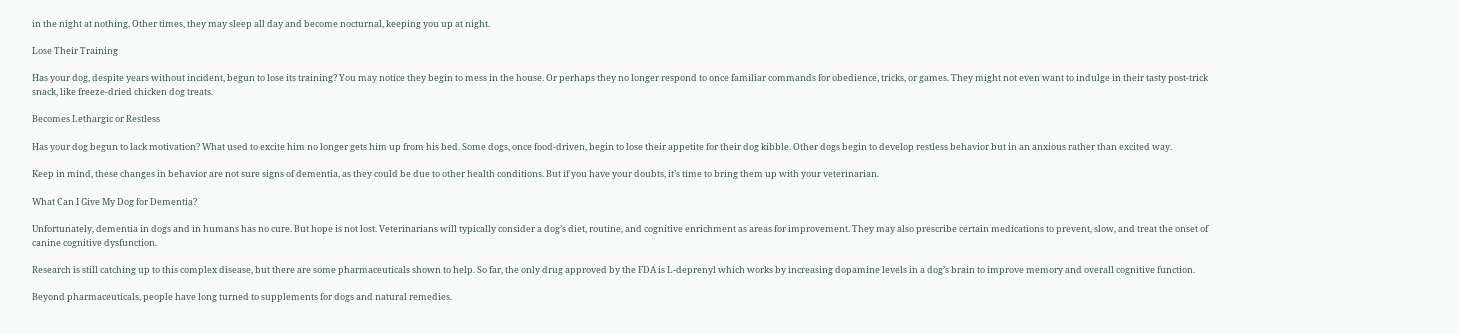in the night at nothing. Other times, they may sleep all day and become nocturnal, keeping you up at night.

Lose Their Training

Has your dog, despite years without incident, begun to lose its training? You may notice they begin to mess in the house. Or perhaps they no longer respond to once familiar commands for obedience, tricks, or games. They might not even want to indulge in their tasty post-trick snack, like freeze-dried chicken dog treats.

Becomes Lethargic or Restless

Has your dog begun to lack motivation? What used to excite him no longer gets him up from his bed. Some dogs, once food-driven, begin to lose their appetite for their dog kibble. Other dogs begin to develop restless behavior but in an anxious rather than excited way.

Keep in mind, these changes in behavior are not sure signs of dementia, as they could be due to other health conditions. But if you have your doubts, it’s time to bring them up with your veterinarian.

What Can I Give My Dog for Dementia?

Unfortunately, dementia in dogs and in humans has no cure. But hope is not lost. Veterinarians will typically consider a dog’s diet, routine, and cognitive enrichment as areas for improvement. They may also prescribe certain medications to prevent, slow, and treat the onset of canine cognitive dysfunction.

Research is still catching up to this complex disease, but there are some pharmaceuticals shown to help. So far, the only drug approved by the FDA is L-deprenyl which works by increasing dopamine levels in a dog’s brain to improve memory and overall cognitive function.

Beyond pharmaceuticals, people have long turned to supplements for dogs and natural remedies.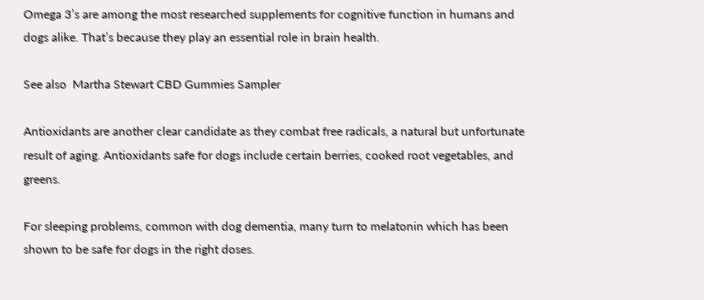Omega 3’s are among the most researched supplements for cognitive function in humans and dogs alike. That’s because they play an essential role in brain health.

See also  Martha Stewart CBD Gummies Sampler

Antioxidants are another clear candidate as they combat free radicals, a natural but unfortunate result of aging. Antioxidants safe for dogs include certain berries, cooked root vegetables, and greens.

For sleeping problems, common with dog dementia, many turn to melatonin which has been shown to be safe for dogs in the right doses.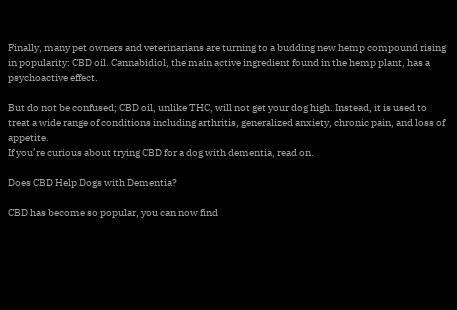Finally, many pet owners and veterinarians are turning to a budding new hemp compound rising in popularity: CBD oil. Cannabidiol, the main active ingredient found in the hemp plant, has a psychoactive effect.

But do not be confused; CBD oil, unlike THC, will not get your dog high. Instead, it is used to treat a wide range of conditions including arthritis, generalized anxiety, chronic pain, and loss of appetite.
If you’re curious about trying CBD for a dog with dementia, read on.

Does CBD Help Dogs with Dementia?

CBD has become so popular, you can now find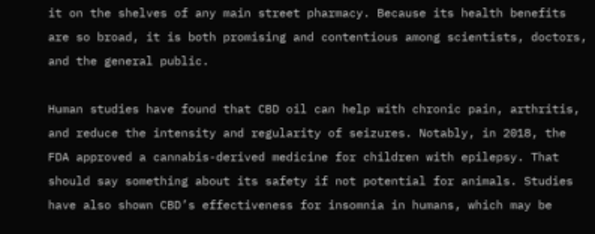it on the shelves of any main street pharmacy. Because its health benefits are so broad, it is both promising and contentious among scientists, doctors, and the general public.

Human studies have found that CBD oil can help with chronic pain, arthritis, and reduce the intensity and regularity of seizures. Notably, in 2018, the FDA approved a cannabis-derived medicine for children with epilepsy. That should say something about its safety if not potential for animals. Studies have also shown CBD’s effectiveness for insomnia in humans, which may be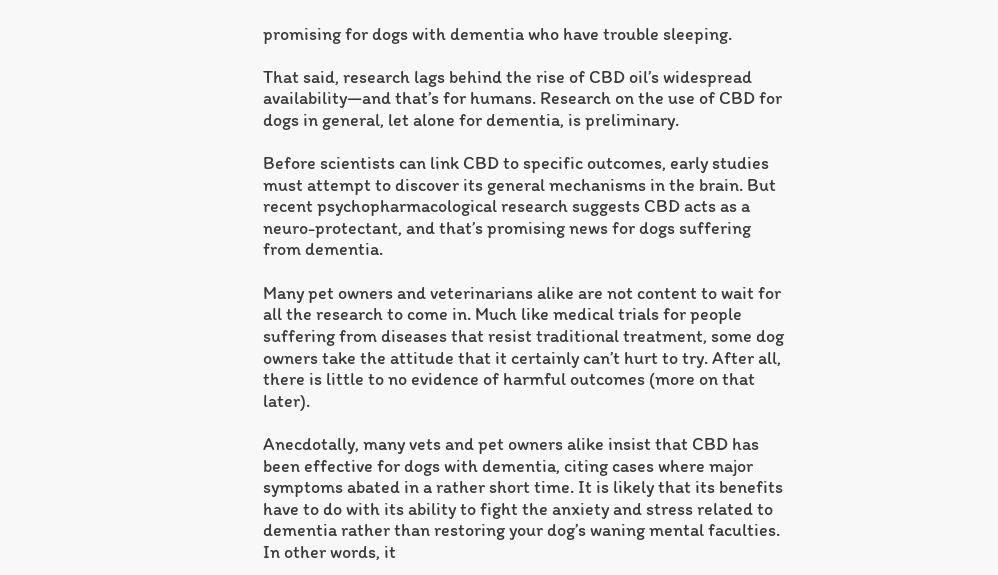promising for dogs with dementia who have trouble sleeping.

That said, research lags behind the rise of CBD oil’s widespread availability—and that’s for humans. Research on the use of CBD for dogs in general, let alone for dementia, is preliminary.

Before scientists can link CBD to specific outcomes, early studies must attempt to discover its general mechanisms in the brain. But recent psychopharmacological research suggests CBD acts as a neuro-protectant, and that’s promising news for dogs suffering from dementia.

Many pet owners and veterinarians alike are not content to wait for all the research to come in. Much like medical trials for people suffering from diseases that resist traditional treatment, some dog owners take the attitude that it certainly can’t hurt to try. After all, there is little to no evidence of harmful outcomes (more on that later).

Anecdotally, many vets and pet owners alike insist that CBD has been effective for dogs with dementia, citing cases where major symptoms abated in a rather short time. It is likely that its benefits have to do with its ability to fight the anxiety and stress related to dementia rather than restoring your dog’s waning mental faculties. In other words, it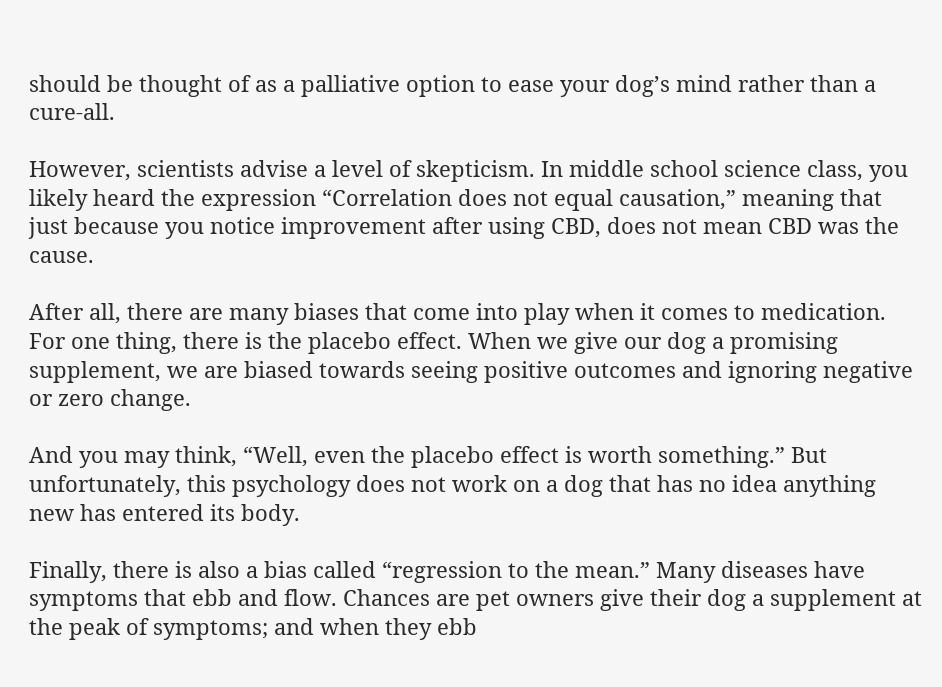should be thought of as a palliative option to ease your dog’s mind rather than a cure-all.

However, scientists advise a level of skepticism. In middle school science class, you likely heard the expression “Correlation does not equal causation,” meaning that just because you notice improvement after using CBD, does not mean CBD was the cause.

After all, there are many biases that come into play when it comes to medication. For one thing, there is the placebo effect. When we give our dog a promising supplement, we are biased towards seeing positive outcomes and ignoring negative or zero change.

And you may think, “Well, even the placebo effect is worth something.” But unfortunately, this psychology does not work on a dog that has no idea anything new has entered its body.

Finally, there is also a bias called “regression to the mean.” Many diseases have symptoms that ebb and flow. Chances are pet owners give their dog a supplement at the peak of symptoms; and when they ebb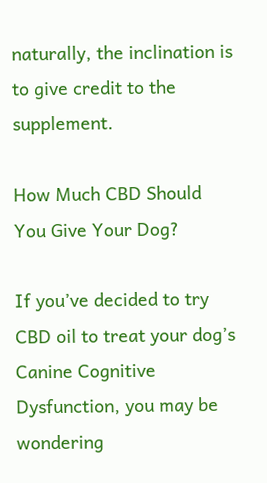naturally, the inclination is to give credit to the supplement.

How Much CBD Should You Give Your Dog?

If you’ve decided to try CBD oil to treat your dog’s Canine Cognitive Dysfunction, you may be wondering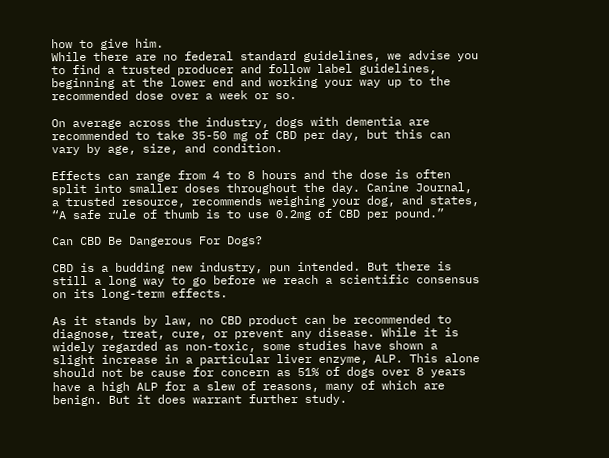how to give him.
While there are no federal standard guidelines, we advise you to find a trusted producer and follow label guidelines, beginning at the lower end and working your way up to the recommended dose over a week or so.

On average across the industry, dogs with dementia are recommended to take 35-50 mg of CBD per day, but this can vary by age, size, and condition.

Effects can range from 4 to 8 hours and the dose is often split into smaller doses throughout the day. Canine Journal, a trusted resource, recommends weighing your dog, and states, “A safe rule of thumb is to use 0.2mg of CBD per pound.”

Can CBD Be Dangerous For Dogs?

CBD is a budding new industry, pun intended. But there is still a long way to go before we reach a scientific consensus on its long-term effects.

As it stands by law, no CBD product can be recommended to diagnose, treat, cure, or prevent any disease. While it is widely regarded as non-toxic, some studies have shown a slight increase in a particular liver enzyme, ALP. This alone should not be cause for concern as 51% of dogs over 8 years have a high ALP for a slew of reasons, many of which are benign. But it does warrant further study.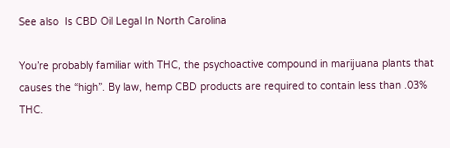See also  Is CBD Oil Legal In North Carolina

You’re probably familiar with THC, the psychoactive compound in marijuana plants that causes the “high”. By law, hemp CBD products are required to contain less than .03% THC.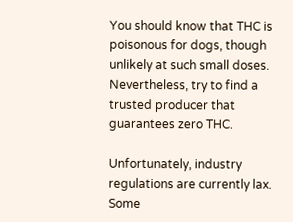You should know that THC is poisonous for dogs, though unlikely at such small doses. Nevertheless, try to find a trusted producer that guarantees zero THC.

Unfortunately, industry regulations are currently lax. Some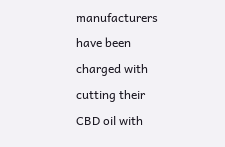manufacturers have been charged with cutting their CBD oil with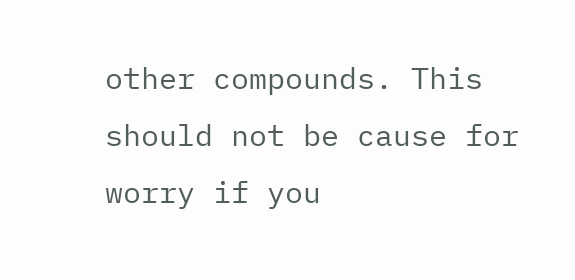other compounds. This should not be cause for worry if you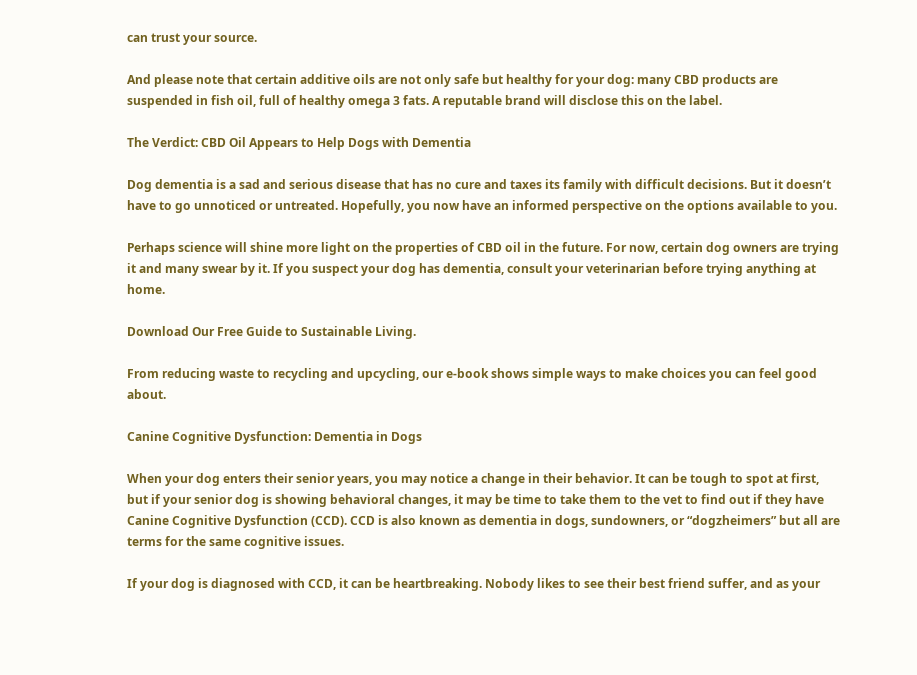can trust your source.

And please note that certain additive oils are not only safe but healthy for your dog: many CBD products are suspended in fish oil, full of healthy omega 3 fats. A reputable brand will disclose this on the label.

The Verdict: CBD Oil Appears to Help Dogs with Dementia

Dog dementia is a sad and serious disease that has no cure and taxes its family with difficult decisions. But it doesn’t have to go unnoticed or untreated. Hopefully, you now have an informed perspective on the options available to you.

Perhaps science will shine more light on the properties of CBD oil in the future. For now, certain dog owners are trying it and many swear by it. If you suspect your dog has dementia, consult your veterinarian before trying anything at home.

Download Our Free Guide to Sustainable Living.

From reducing waste to recycling and upcycling, our e-book shows simple ways to make choices you can feel good about.

Canine Cognitive Dysfunction: Dementia in Dogs

When your dog enters their senior years, you may notice a change in their behavior. It can be tough to spot at first, but if your senior dog is showing behavioral changes, it may be time to take them to the vet to find out if they have Canine Cognitive Dysfunction (CCD). CCD is also known as dementia in dogs, sundowners, or “dogzheimers” but all are terms for the same cognitive issues.

If your dog is diagnosed with CCD, it can be heartbreaking. Nobody likes to see their best friend suffer, and as your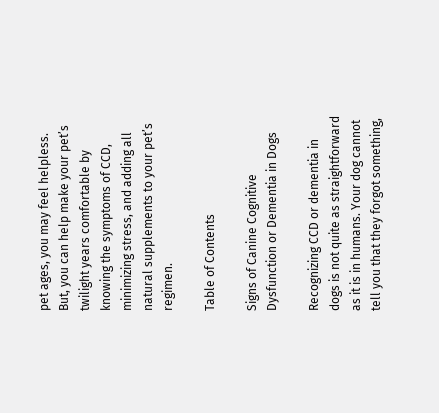pet ages, you may feel helpless. But, you can help make your pet’s twilight years comfortable by knowing the symptoms of CCD, minimizing stress, and adding all natural supplements to your pet’s regimen.

Table of Contents

Signs of Canine Cognitive Dysfunction or Dementia in Dogs

Recognizing CCD or dementia in dogs is not quite as straightforward as it is in humans. Your dog cannot tell you that they forgot something,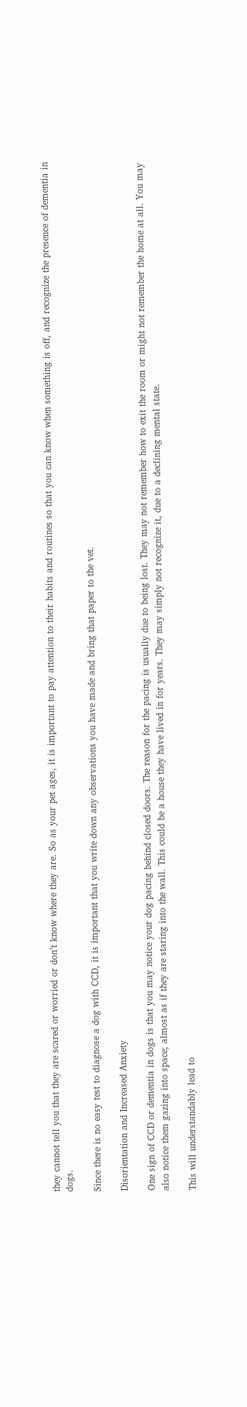they cannot tell you that they are scared or worried or don’t know where they are. So as your pet ages, it is important to pay attention to their habits and routines so that you can know when something is off, and recognize the presence of dementia in dogs.

Since there is no easy test to diagnose a dog with CCD, it is important that you write down any observations you have made and bring that paper to the vet.

Disorientation and Increased Anxiety

One sign of CCD or dementia in dogs is that you may notice your dog pacing behind closed doors. The reason for the pacing is usually due to being lost. They may not remember how to exit the room or might not remember the home at all. You may also notice them gazing into space; almost as if they are staring into the wall. This could be a house they have lived in for years. They may simply not recognize it, due to a declining mental state.

This will understandably lead to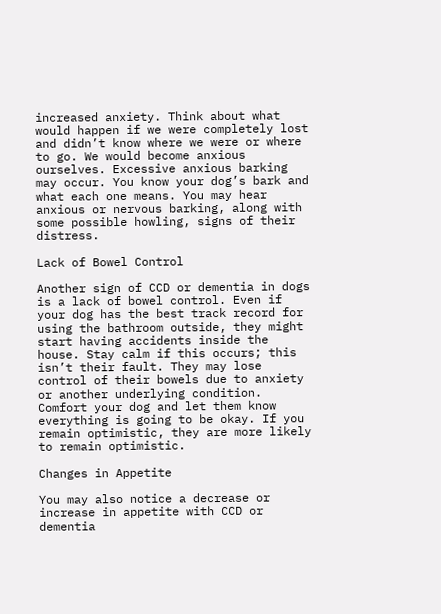increased anxiety. Think about what would happen if we were completely lost and didn’t know where we were or where to go. We would become anxious ourselves. Excessive anxious barking may occur. You know your dog’s bark and what each one means. You may hear anxious or nervous barking, along with some possible howling, signs of their distress.

Lack of Bowel Control

Another sign of CCD or dementia in dogs is a lack of bowel control. Even if your dog has the best track record for using the bathroom outside, they might start having accidents inside the house. Stay calm if this occurs; this isn’t their fault. They may lose control of their bowels due to anxiety or another underlying condition. Comfort your dog and let them know everything is going to be okay. If you remain optimistic, they are more likely to remain optimistic.

Changes in Appetite

You may also notice a decrease or increase in appetite with CCD or dementia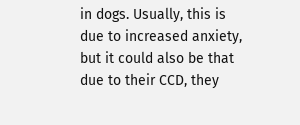in dogs. Usually, this is due to increased anxiety, but it could also be that due to their CCD, they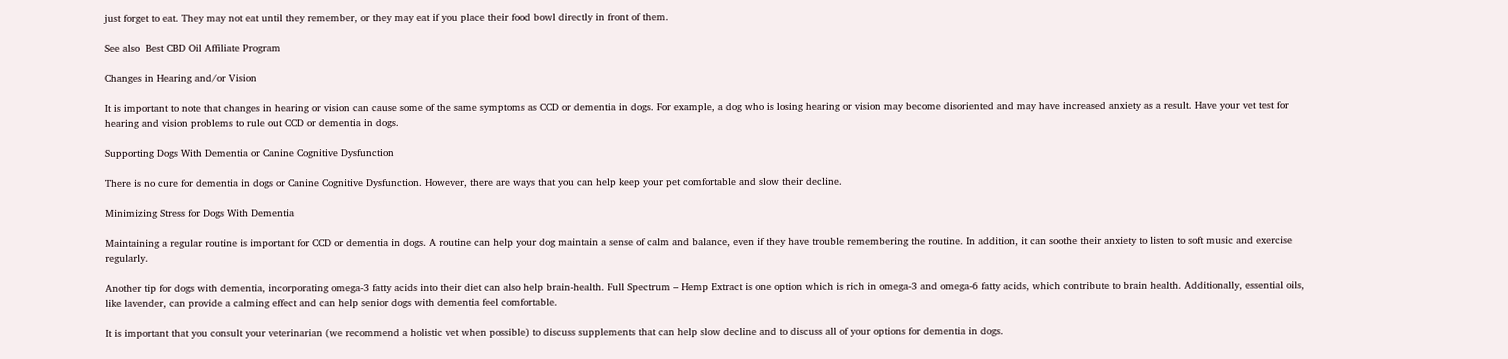just forget to eat. They may not eat until they remember, or they may eat if you place their food bowl directly in front of them.

See also  Best CBD Oil Affiliate Program

Changes in Hearing and/or Vision

It is important to note that changes in hearing or vision can cause some of the same symptoms as CCD or dementia in dogs. For example, a dog who is losing hearing or vision may become disoriented and may have increased anxiety as a result. Have your vet test for hearing and vision problems to rule out CCD or dementia in dogs.

Supporting Dogs With Dementia or Canine Cognitive Dysfunction

There is no cure for dementia in dogs or Canine Cognitive Dysfunction. However, there are ways that you can help keep your pet comfortable and slow their decline.

Minimizing Stress for Dogs With Dementia

Maintaining a regular routine is important for CCD or dementia in dogs. A routine can help your dog maintain a sense of calm and balance, even if they have trouble remembering the routine. In addition, it can soothe their anxiety to listen to soft music and exercise regularly.

Another tip for dogs with dementia, incorporating omega-3 fatty acids into their diet can also help brain-health. Full Spectrum – Hemp Extract is one option which is rich in omega-3 and omega-6 fatty acids, which contribute to brain health. Additionally, essential oils, like lavender, can provide a calming effect and can help senior dogs with dementia feel comfortable.

It is important that you consult your veterinarian (we recommend a holistic vet when possible) to discuss supplements that can help slow decline and to discuss all of your options for dementia in dogs.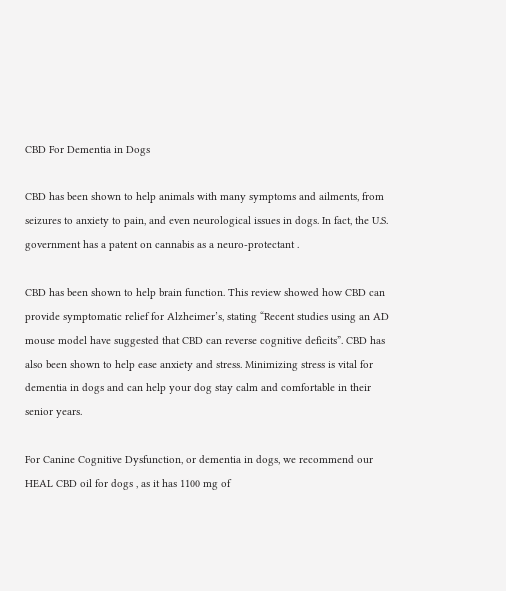CBD For Dementia in Dogs

CBD has been shown to help animals with many symptoms and ailments, from seizures to anxiety to pain, and even neurological issues in dogs. In fact, the U.S. government has a patent on cannabis as a neuro-protectant .

CBD has been shown to help brain function. This review showed how CBD can provide symptomatic relief for Alzheimer’s, stating “Recent studies using an AD mouse model have suggested that CBD can reverse cognitive deficits”. CBD has also been shown to help ease anxiety and stress. Minimizing stress is vital for dementia in dogs and can help your dog stay calm and comfortable in their senior years.

For Canine Cognitive Dysfunction, or dementia in dogs, we recommend our HEAL CBD oil for dogs , as it has 1100 mg of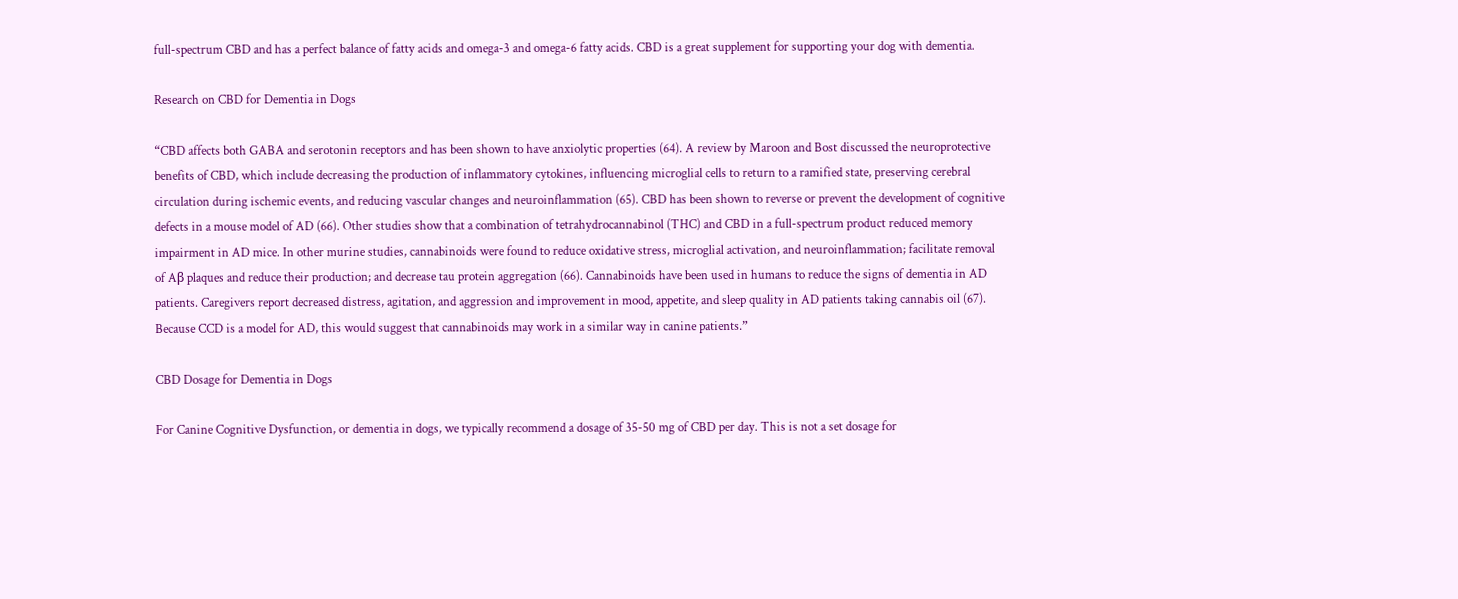full-spectrum CBD and has a perfect balance of fatty acids and omega-3 and omega-6 fatty acids. CBD is a great supplement for supporting your dog with dementia.

Research on CBD for Dementia in Dogs

“CBD affects both GABA and serotonin receptors and has been shown to have anxiolytic properties (64). A review by Maroon and Bost discussed the neuroprotective benefits of CBD, which include decreasing the production of inflammatory cytokines, influencing microglial cells to return to a ramified state, preserving cerebral circulation during ischemic events, and reducing vascular changes and neuroinflammation (65). CBD has been shown to reverse or prevent the development of cognitive defects in a mouse model of AD (66). Other studies show that a combination of tetrahydrocannabinol (THC) and CBD in a full-spectrum product reduced memory impairment in AD mice. In other murine studies, cannabinoids were found to reduce oxidative stress, microglial activation, and neuroinflammation; facilitate removal of Aβ plaques and reduce their production; and decrease tau protein aggregation (66). Cannabinoids have been used in humans to reduce the signs of dementia in AD patients. Caregivers report decreased distress, agitation, and aggression and improvement in mood, appetite, and sleep quality in AD patients taking cannabis oil (67). Because CCD is a model for AD, this would suggest that cannabinoids may work in a similar way in canine patients.”

CBD Dosage for Dementia in Dogs

For Canine Cognitive Dysfunction, or dementia in dogs, we typically recommend a dosage of 35-50 mg of CBD per day. This is not a set dosage for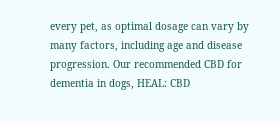every pet, as optimal dosage can vary by many factors, including age and disease progression. Our recommended CBD for dementia in dogs, HEAL: CBD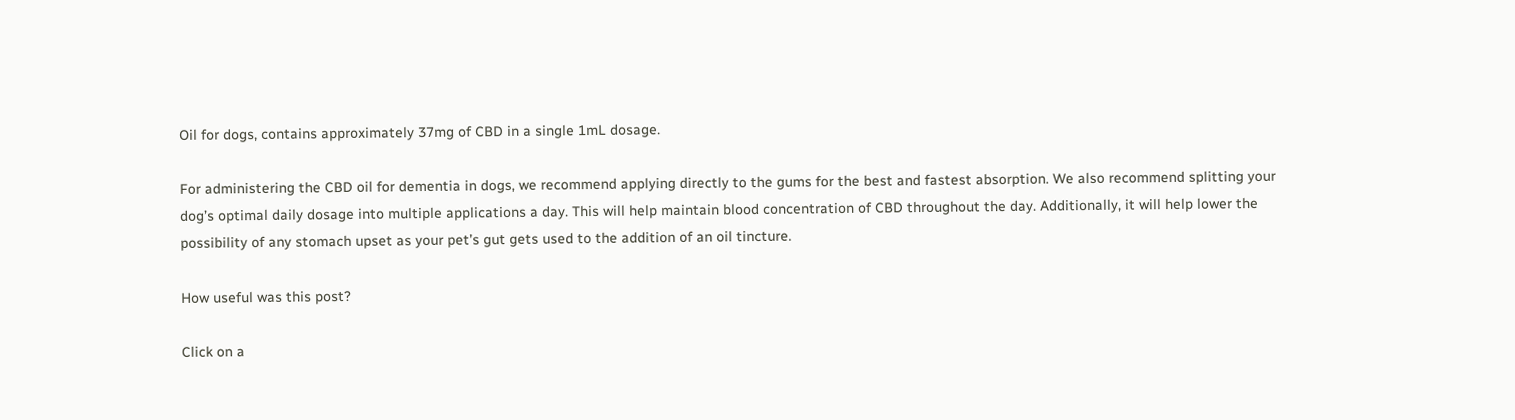Oil for dogs, contains approximately 37mg of CBD in a single 1mL dosage.

For administering the CBD oil for dementia in dogs, we recommend applying directly to the gums for the best and fastest absorption. We also recommend splitting your dog’s optimal daily dosage into multiple applications a day. This will help maintain blood concentration of CBD throughout the day. Additionally, it will help lower the possibility of any stomach upset as your pet’s gut gets used to the addition of an oil tincture.

How useful was this post?

Click on a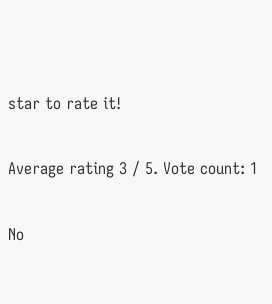star to rate it!

Average rating 3 / 5. Vote count: 1

No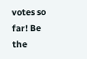votes so far! Be the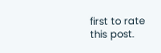first to rate this post.